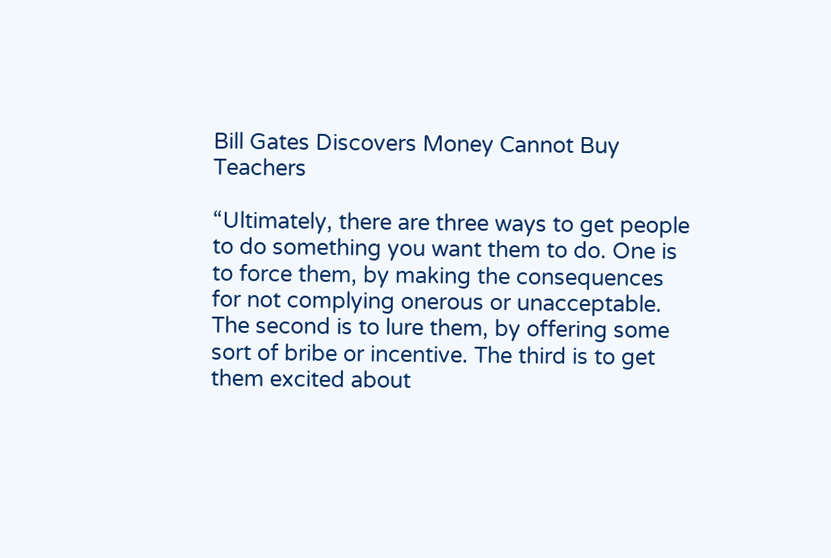Bill Gates Discovers Money Cannot Buy Teachers

“Ultimately, there are three ways to get people to do something you want them to do. One is to force them, by making the consequences for not complying onerous or unacceptable. The second is to lure them, by offering some sort of bribe or incentive. The third is to get them excited about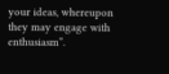your ideas, whereupon they may engage with enthusiasm”.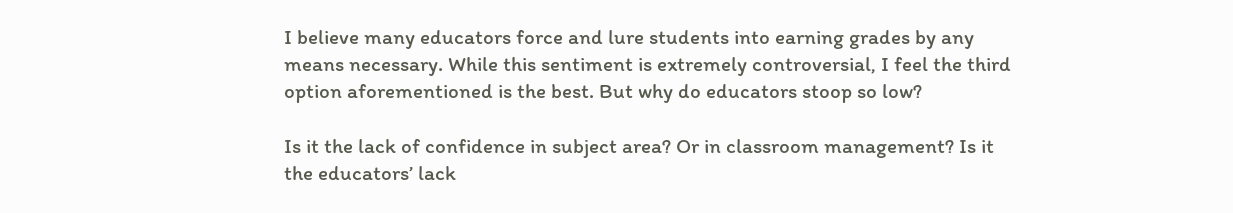I believe many educators force and lure students into earning grades by any means necessary. While this sentiment is extremely controversial, I feel the third option aforementioned is the best. But why do educators stoop so low?

Is it the lack of confidence in subject area? Or in classroom management? Is it the educators’ lack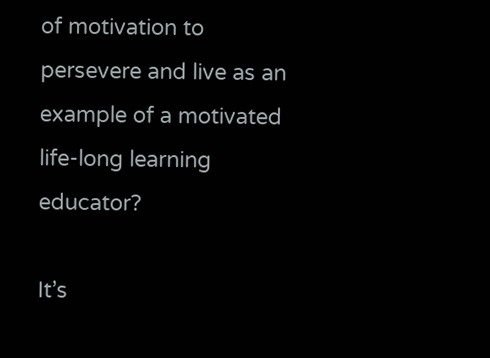of motivation to persevere and live as an example of a motivated life-long learning educator?

It’s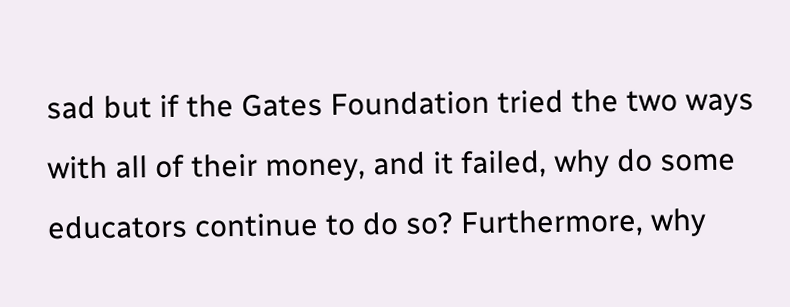sad but if the Gates Foundation tried the two ways with all of their money, and it failed, why do some educators continue to do so? Furthermore, why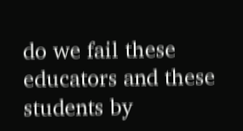do we fail these educators and these students by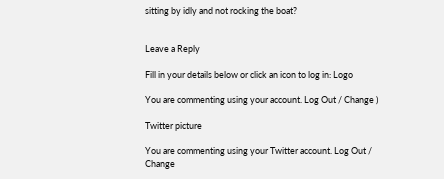sitting by idly and not rocking the boat?


Leave a Reply

Fill in your details below or click an icon to log in: Logo

You are commenting using your account. Log Out / Change )

Twitter picture

You are commenting using your Twitter account. Log Out / Change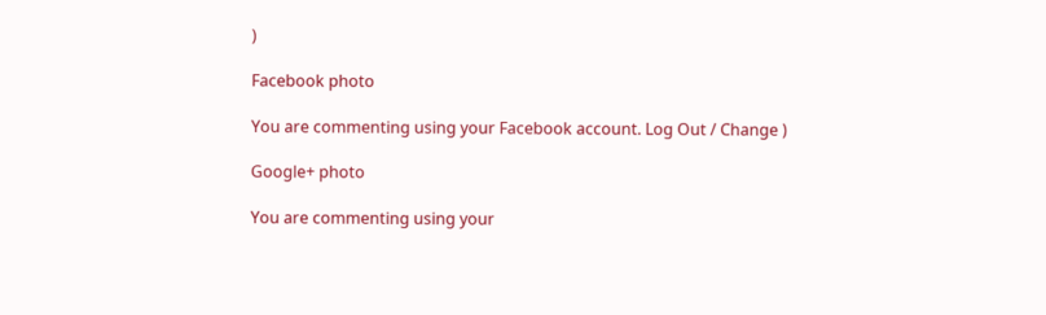)

Facebook photo

You are commenting using your Facebook account. Log Out / Change )

Google+ photo

You are commenting using your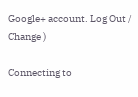Google+ account. Log Out / Change )

Connecting to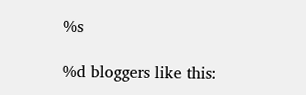%s

%d bloggers like this: